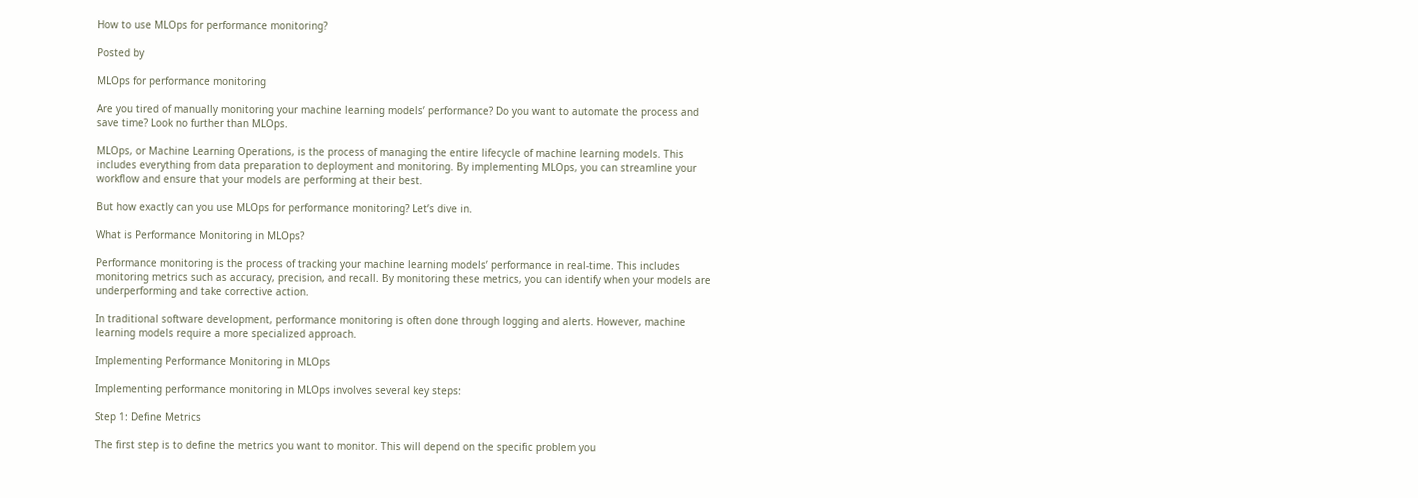How to use MLOps for performance monitoring?

Posted by

MLOps for performance monitoring

Are you tired of manually monitoring your machine learning models’ performance? Do you want to automate the process and save time? Look no further than MLOps.

MLOps, or Machine Learning Operations, is the process of managing the entire lifecycle of machine learning models. This includes everything from data preparation to deployment and monitoring. By implementing MLOps, you can streamline your workflow and ensure that your models are performing at their best.

But how exactly can you use MLOps for performance monitoring? Let’s dive in.

What is Performance Monitoring in MLOps?

Performance monitoring is the process of tracking your machine learning models’ performance in real-time. This includes monitoring metrics such as accuracy, precision, and recall. By monitoring these metrics, you can identify when your models are underperforming and take corrective action.

In traditional software development, performance monitoring is often done through logging and alerts. However, machine learning models require a more specialized approach.

Implementing Performance Monitoring in MLOps

Implementing performance monitoring in MLOps involves several key steps:

Step 1: Define Metrics

The first step is to define the metrics you want to monitor. This will depend on the specific problem you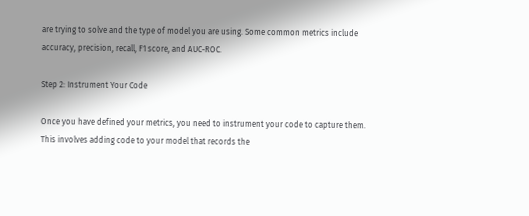are trying to solve and the type of model you are using. Some common metrics include accuracy, precision, recall, F1 score, and AUC-ROC.

Step 2: Instrument Your Code

Once you have defined your metrics, you need to instrument your code to capture them. This involves adding code to your model that records the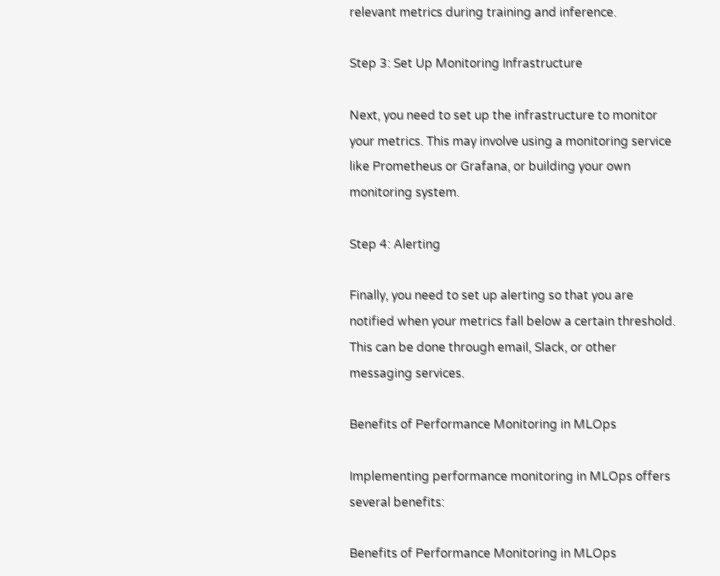relevant metrics during training and inference.

Step 3: Set Up Monitoring Infrastructure

Next, you need to set up the infrastructure to monitor your metrics. This may involve using a monitoring service like Prometheus or Grafana, or building your own monitoring system.

Step 4: Alerting

Finally, you need to set up alerting so that you are notified when your metrics fall below a certain threshold. This can be done through email, Slack, or other messaging services.

Benefits of Performance Monitoring in MLOps

Implementing performance monitoring in MLOps offers several benefits:

Benefits of Performance Monitoring in MLOps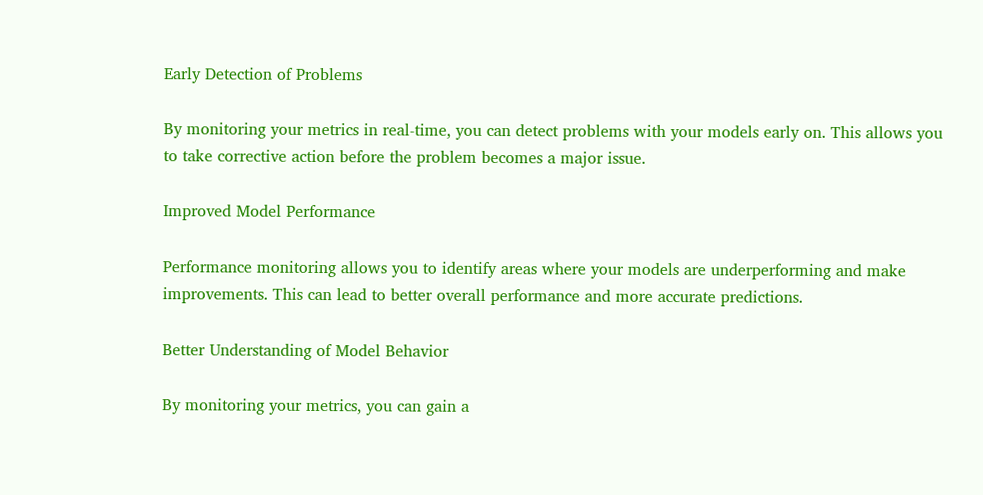Early Detection of Problems

By monitoring your metrics in real-time, you can detect problems with your models early on. This allows you to take corrective action before the problem becomes a major issue.

Improved Model Performance

Performance monitoring allows you to identify areas where your models are underperforming and make improvements. This can lead to better overall performance and more accurate predictions.

Better Understanding of Model Behavior

By monitoring your metrics, you can gain a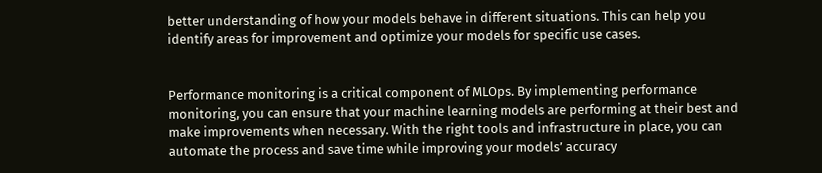better understanding of how your models behave in different situations. This can help you identify areas for improvement and optimize your models for specific use cases.


Performance monitoring is a critical component of MLOps. By implementing performance monitoring, you can ensure that your machine learning models are performing at their best and make improvements when necessary. With the right tools and infrastructure in place, you can automate the process and save time while improving your models’ accuracy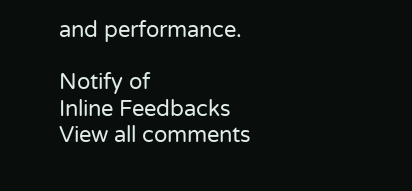and performance.

Notify of
Inline Feedbacks
View all comments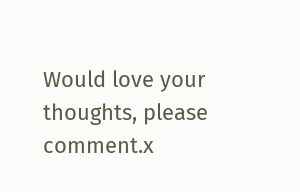Would love your thoughts, please comment.x